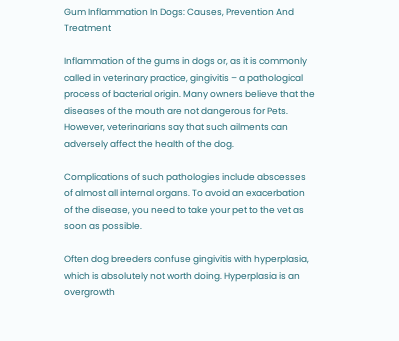Gum Inflammation In Dogs: Causes, Prevention And Treatment

Inflammation of the gums in dogs or, as it is commonly called in veterinary practice, gingivitis – a pathological process of bacterial origin. Many owners believe that the diseases of the mouth are not dangerous for Pets. However, veterinarians say that such ailments can adversely affect the health of the dog.

Complications of such pathologies include abscesses of almost all internal organs. To avoid an exacerbation of the disease, you need to take your pet to the vet as soon as possible.

Often dog breeders confuse gingivitis with hyperplasia, which is absolutely not worth doing. Hyperplasia is an overgrowth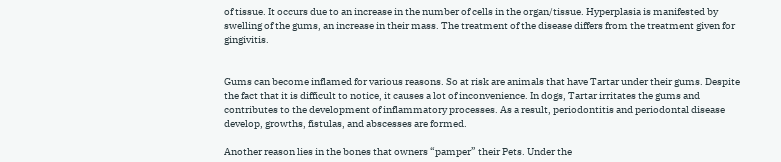of tissue. It occurs due to an increase in the number of cells in the organ/tissue. Hyperplasia is manifested by swelling of the gums, an increase in their mass. The treatment of the disease differs from the treatment given for gingivitis.


Gums can become inflamed for various reasons. So at risk are animals that have Tartar under their gums. Despite the fact that it is difficult to notice, it causes a lot of inconvenience. In dogs, Tartar irritates the gums and contributes to the development of inflammatory processes. As a result, periodontitis and periodontal disease develop, growths, fistulas, and abscesses are formed.

Another reason lies in the bones that owners “pamper” their Pets. Under the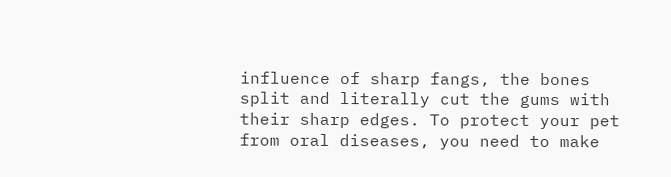influence of sharp fangs, the bones split and literally cut the gums with their sharp edges. To protect your pet from oral diseases, you need to make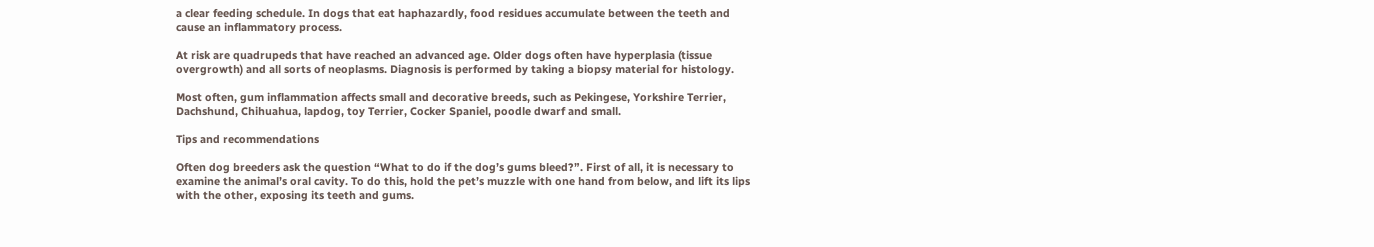a clear feeding schedule. In dogs that eat haphazardly, food residues accumulate between the teeth and cause an inflammatory process.

At risk are quadrupeds that have reached an advanced age. Older dogs often have hyperplasia (tissue overgrowth) and all sorts of neoplasms. Diagnosis is performed by taking a biopsy material for histology.

Most often, gum inflammation affects small and decorative breeds, such as Pekingese, Yorkshire Terrier, Dachshund, Chihuahua, lapdog, toy Terrier, Cocker Spaniel, poodle dwarf and small.

Tips and recommendations

Often dog breeders ask the question “What to do if the dog’s gums bleed?”. First of all, it is necessary to examine the animal’s oral cavity. To do this, hold the pet’s muzzle with one hand from below, and lift its lips with the other, exposing its teeth and gums.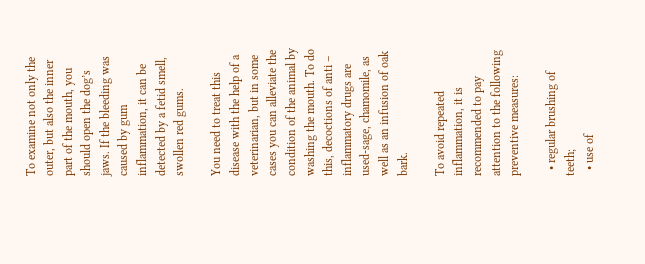To examine not only the outer, but also the inner part of the mouth, you should open the dog’s jaws. If the bleeding was caused by gum inflammation, it can be detected by a fetid smell, swollen red gums.

You need to treat this disease with the help of a veterinarian, but in some cases you can alleviate the condition of the animal by washing the mouth. To do this, decoctions of anti – inflammatory drugs are used-sage, chamomile, as well as an infusion of oak bark.

To avoid repeated inflammation, it is recommended to pay attention to the following preventive measures:

  • regular brushing of teeth;
  • use of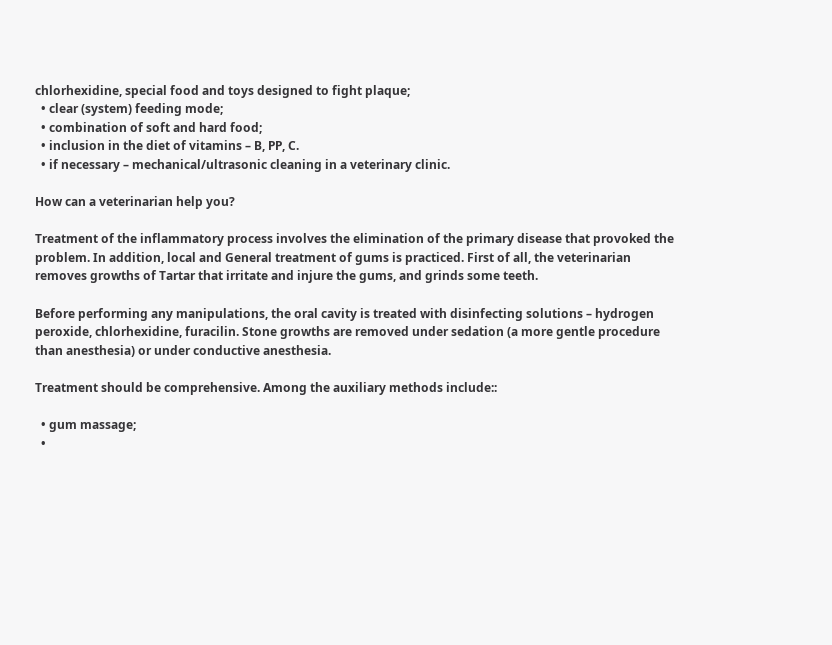chlorhexidine, special food and toys designed to fight plaque;
  • clear (system) feeding mode;
  • combination of soft and hard food;
  • inclusion in the diet of vitamins – B, PP, C.
  • if necessary – mechanical/ultrasonic cleaning in a veterinary clinic.

How can a veterinarian help you?

Treatment of the inflammatory process involves the elimination of the primary disease that provoked the problem. In addition, local and General treatment of gums is practiced. First of all, the veterinarian removes growths of Tartar that irritate and injure the gums, and grinds some teeth.

Before performing any manipulations, the oral cavity is treated with disinfecting solutions – hydrogen peroxide, chlorhexidine, furacilin. Stone growths are removed under sedation (a more gentle procedure than anesthesia) or under conductive anesthesia.

Treatment should be comprehensive. Among the auxiliary methods include::

  • gum massage;
  •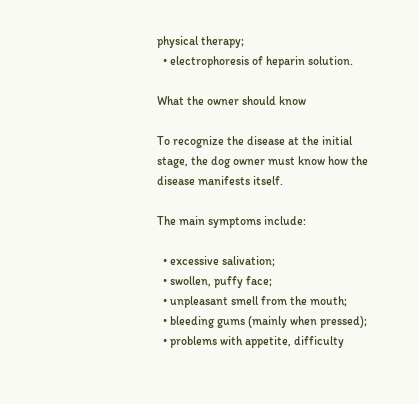physical therapy;
  • electrophoresis of heparin solution.

What the owner should know

To recognize the disease at the initial stage, the dog owner must know how the disease manifests itself.

The main symptoms include:

  • excessive salivation;
  • swollen, puffy face;
  • unpleasant smell from the mouth;
  • bleeding gums (mainly when pressed);
  • problems with appetite, difficulty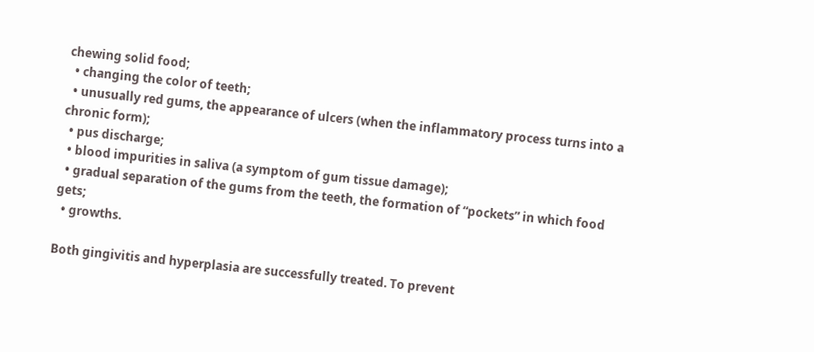chewing solid food;
  • changing the color of teeth;
  • unusually red gums, the appearance of ulcers (when the inflammatory process turns into a chronic form);
  • pus discharge;
  • blood impurities in saliva (a symptom of gum tissue damage);
  • gradual separation of the gums from the teeth, the formation of “pockets” in which food gets;
  • growths.

Both gingivitis and hyperplasia are successfully treated. To prevent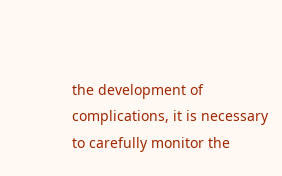the development of complications, it is necessary to carefully monitor the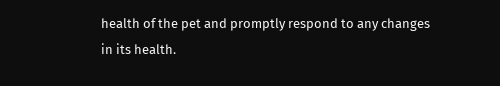health of the pet and promptly respond to any changes in its health.